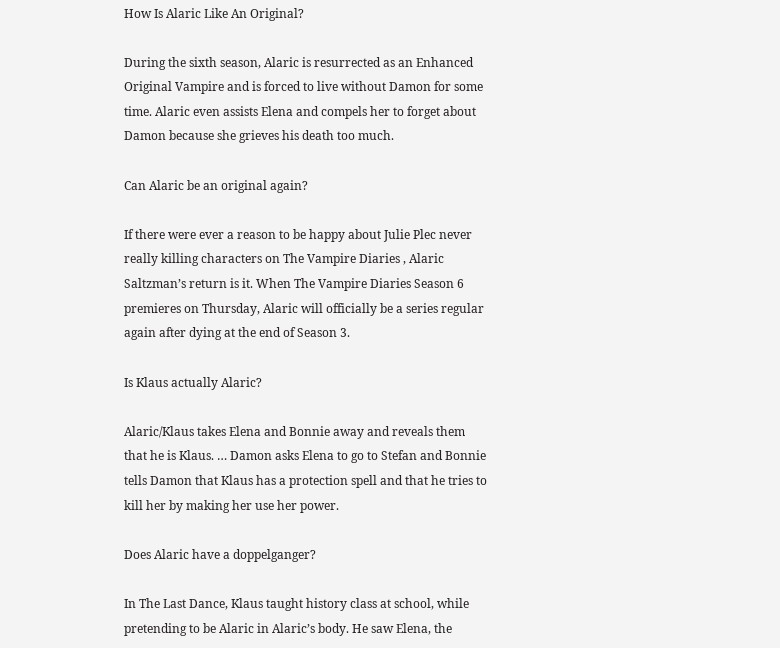How Is Alaric Like An Original?

During the sixth season, Alaric is resurrected as an Enhanced Original Vampire and is forced to live without Damon for some time. Alaric even assists Elena and compels her to forget about Damon because she grieves his death too much.

Can Alaric be an original again?

If there were ever a reason to be happy about Julie Plec never really killing characters on The Vampire Diaries , Alaric Saltzman’s return is it. When The Vampire Diaries Season 6 premieres on Thursday, Alaric will officially be a series regular again after dying at the end of Season 3.

Is Klaus actually Alaric?

Alaric/Klaus takes Elena and Bonnie away and reveals them that he is Klaus. … Damon asks Elena to go to Stefan and Bonnie tells Damon that Klaus has a protection spell and that he tries to kill her by making her use her power.

Does Alaric have a doppelganger?

In The Last Dance, Klaus taught history class at school, while pretending to be Alaric in Alaric’s body. He saw Elena, the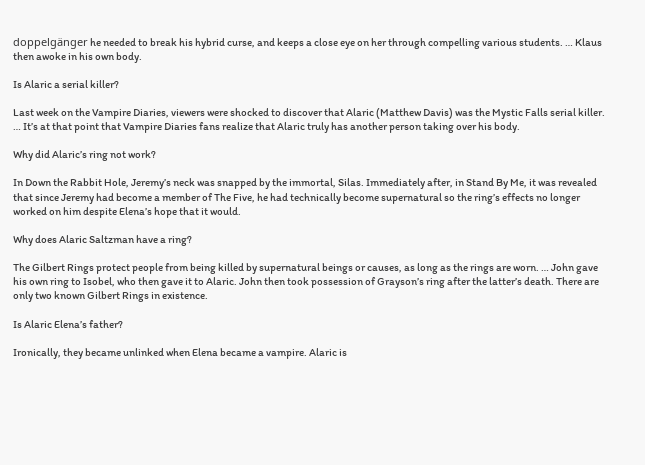doppelgänger he needed to break his hybrid curse, and keeps a close eye on her through compelling various students. … Klaus then awoke in his own body.

Is Alaric a serial killer?

Last week on the Vampire Diaries, viewers were shocked to discover that Alaric (Matthew Davis) was the Mystic Falls serial killer. … It’s at that point that Vampire Diaries fans realize that Alaric truly has another person taking over his body.

Why did Alaric’s ring not work?

In Down the Rabbit Hole, Jeremy’s neck was snapped by the immortal, Silas. Immediately after, in Stand By Me, it was revealed that since Jeremy had become a member of The Five, he had technically become supernatural so the ring’s effects no longer worked on him despite Elena’s hope that it would.

Why does Alaric Saltzman have a ring?

The Gilbert Rings protect people from being killed by supernatural beings or causes, as long as the rings are worn. … John gave his own ring to Isobel, who then gave it to Alaric. John then took possession of Grayson’s ring after the latter’s death. There are only two known Gilbert Rings in existence.

Is Alaric Elena’s father?

Ironically, they became unlinked when Elena became a vampire. Alaric is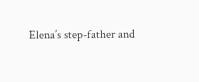Elena’s step-father and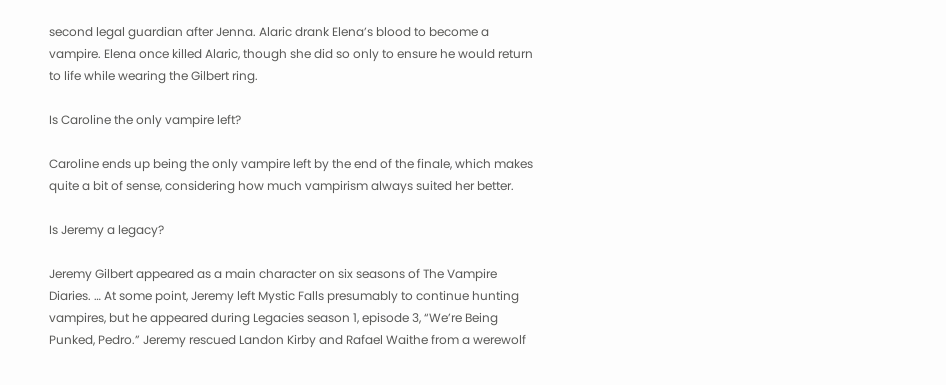second legal guardian after Jenna. Alaric drank Elena’s blood to become a vampire. Elena once killed Alaric, though she did so only to ensure he would return to life while wearing the Gilbert ring.

Is Caroline the only vampire left?

Caroline ends up being the only vampire left by the end of the finale, which makes quite a bit of sense, considering how much vampirism always suited her better.

Is Jeremy a legacy?

Jeremy Gilbert appeared as a main character on six seasons of The Vampire Diaries. … At some point, Jeremy left Mystic Falls presumably to continue hunting vampires, but he appeared during Legacies season 1, episode 3, “We’re Being Punked, Pedro.” Jeremy rescued Landon Kirby and Rafael Waithe from a werewolf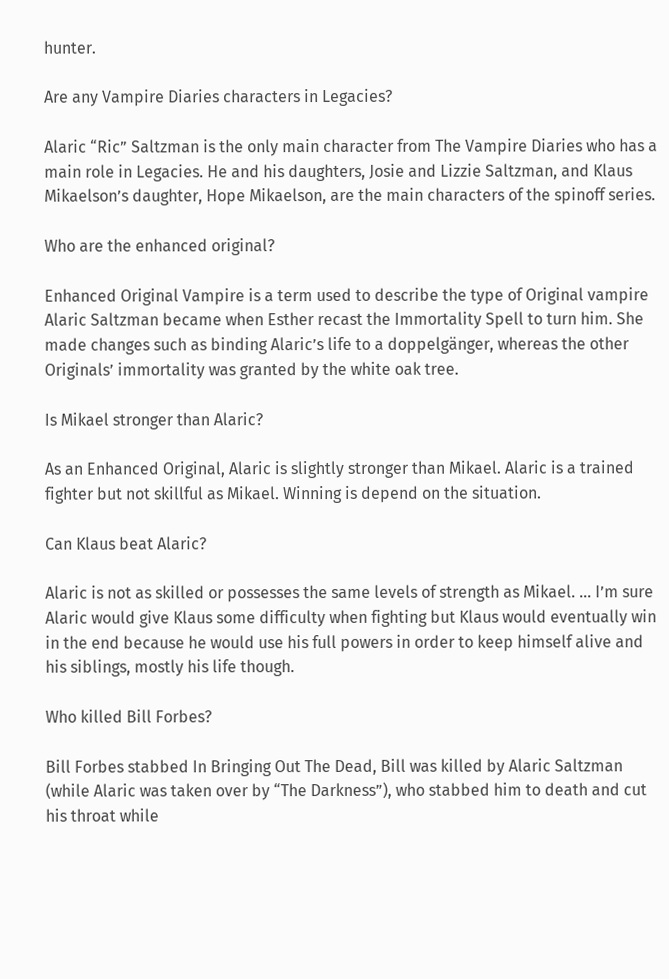hunter.

Are any Vampire Diaries characters in Legacies?

Alaric “Ric” Saltzman is the only main character from The Vampire Diaries who has a main role in Legacies. He and his daughters, Josie and Lizzie Saltzman, and Klaus Mikaelson’s daughter, Hope Mikaelson, are the main characters of the spinoff series.

Who are the enhanced original?

Enhanced Original Vampire is a term used to describe the type of Original vampire Alaric Saltzman became when Esther recast the Immortality Spell to turn him. She made changes such as binding Alaric’s life to a doppelgänger, whereas the other Originals’ immortality was granted by the white oak tree.

Is Mikael stronger than Alaric?

As an Enhanced Original, Alaric is slightly stronger than Mikael. Alaric is a trained fighter but not skillful as Mikael. Winning is depend on the situation.

Can Klaus beat Alaric?

Alaric is not as skilled or possesses the same levels of strength as Mikael. … I’m sure Alaric would give Klaus some difficulty when fighting but Klaus would eventually win in the end because he would use his full powers in order to keep himself alive and his siblings, mostly his life though.

Who killed Bill Forbes?

Bill Forbes stabbed In Bringing Out The Dead, Bill was killed by Alaric Saltzman (while Alaric was taken over by “The Darkness”), who stabbed him to death and cut his throat while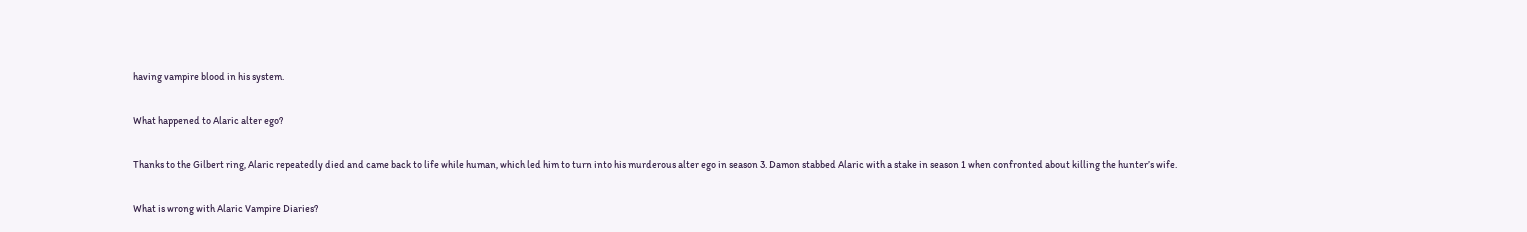having vampire blood in his system.

What happened to Alaric alter ego?

Thanks to the Gilbert ring, Alaric repeatedly died and came back to life while human, which led him to turn into his murderous alter ego in season 3. Damon stabbed Alaric with a stake in season 1 when confronted about killing the hunter’s wife.

What is wrong with Alaric Vampire Diaries?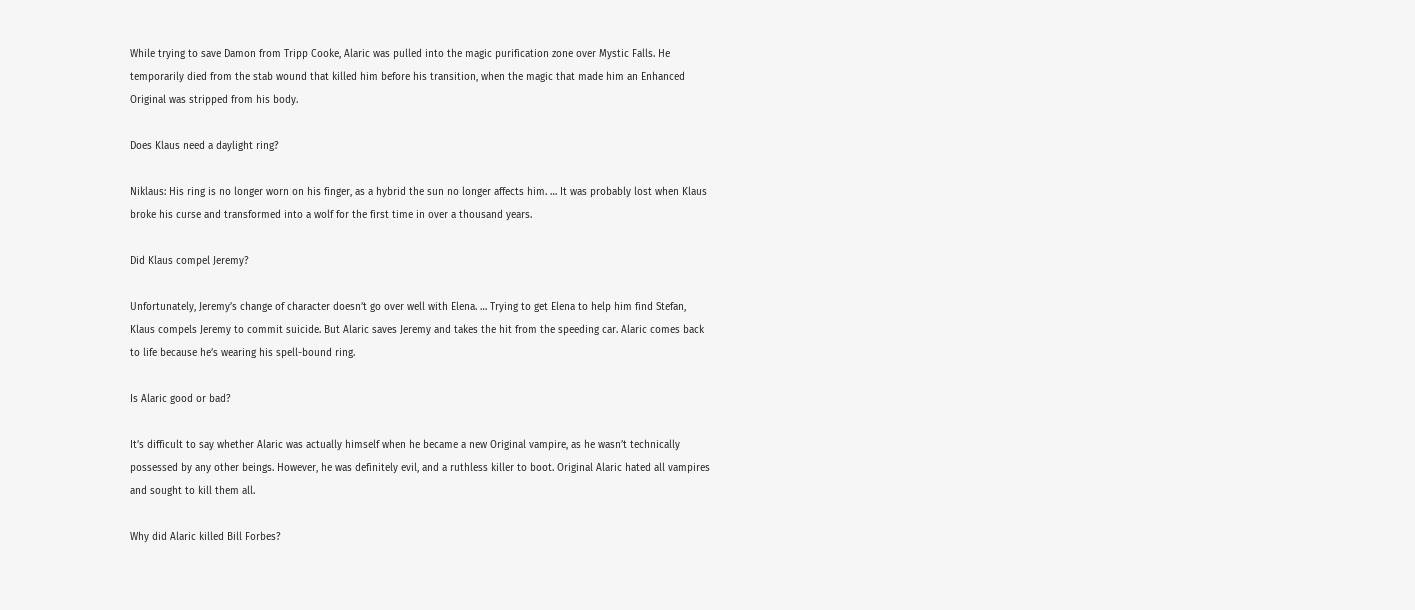While trying to save Damon from Tripp Cooke, Alaric was pulled into the magic purification zone over Mystic Falls. He temporarily died from the stab wound that killed him before his transition, when the magic that made him an Enhanced Original was stripped from his body.

Does Klaus need a daylight ring?

Niklaus: His ring is no longer worn on his finger, as a hybrid the sun no longer affects him. … It was probably lost when Klaus broke his curse and transformed into a wolf for the first time in over a thousand years.

Did Klaus compel Jeremy?

Unfortunately, Jeremy’s change of character doesn’t go over well with Elena. … Trying to get Elena to help him find Stefan, Klaus compels Jeremy to commit suicide. But Alaric saves Jeremy and takes the hit from the speeding car. Alaric comes back to life because he’s wearing his spell-bound ring.

Is Alaric good or bad?

It’s difficult to say whether Alaric was actually himself when he became a new Original vampire, as he wasn’t technically possessed by any other beings. However, he was definitely evil, and a ruthless killer to boot. Original Alaric hated all vampires and sought to kill them all.

Why did Alaric killed Bill Forbes?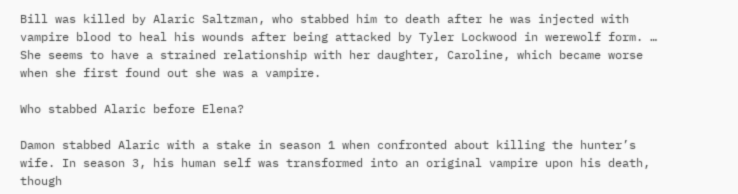Bill was killed by Alaric Saltzman, who stabbed him to death after he was injected with vampire blood to heal his wounds after being attacked by Tyler Lockwood in werewolf form. … She seems to have a strained relationship with her daughter, Caroline, which became worse when she first found out she was a vampire.

Who stabbed Alaric before Elena?

Damon stabbed Alaric with a stake in season 1 when confronted about killing the hunter’s wife. In season 3, his human self was transformed into an original vampire upon his death, though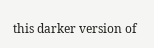this darker version of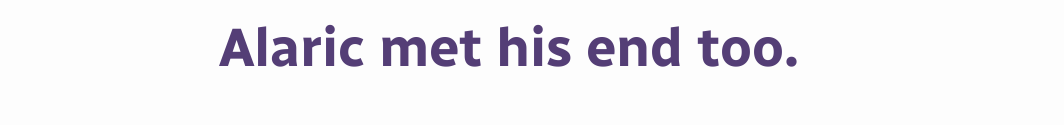Alaric met his end too.